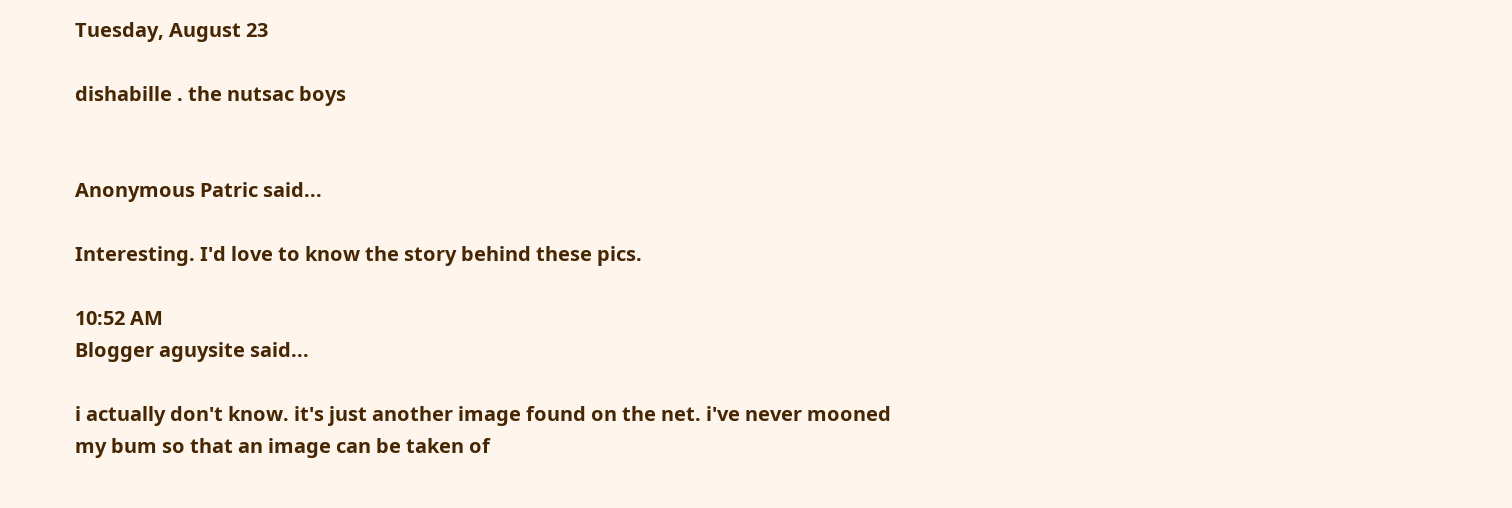Tuesday, August 23

dishabille . the nutsac boys


Anonymous Patric said...

Interesting. I'd love to know the story behind these pics.

10:52 AM
Blogger aguysite said...

i actually don't know. it's just another image found on the net. i've never mooned my bum so that an image can be taken of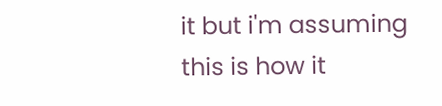it but i'm assuming this is how it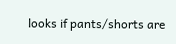looks if pants/shorts are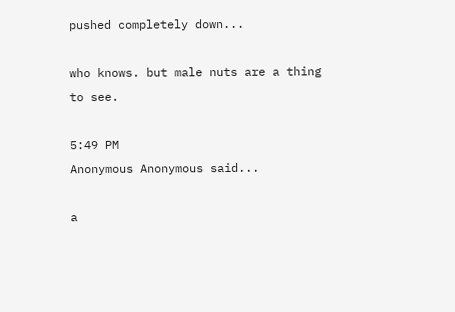pushed completely down...

who knows. but male nuts are a thing to see.

5:49 PM
Anonymous Anonymous said...

a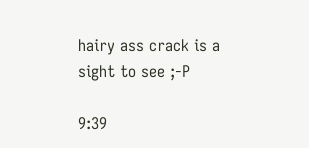hairy ass crack is a sight to see ;-P

9:39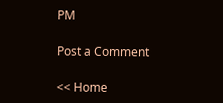PM

Post a Comment

<< Home